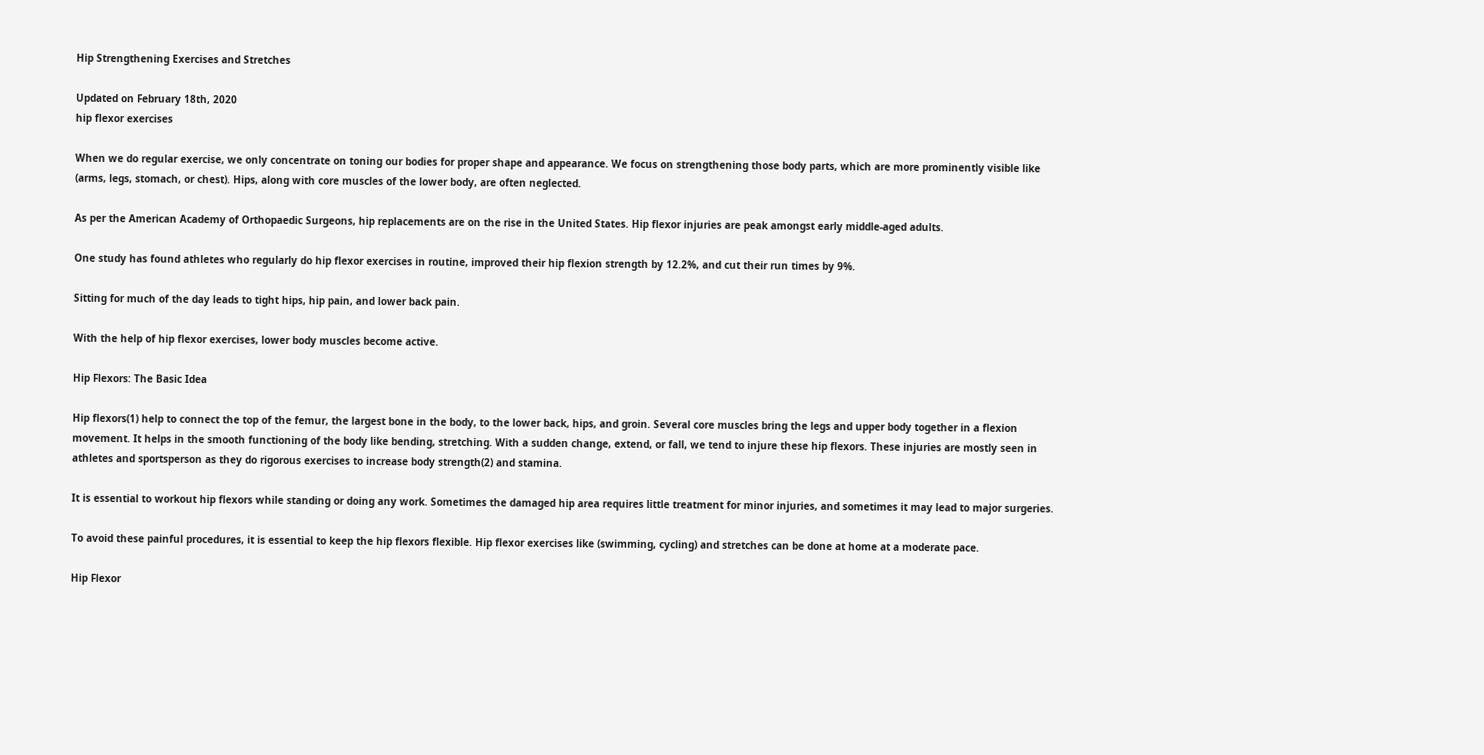Hip Strengthening Exercises and Stretches

Updated on February 18th, 2020
hip flexor exercises

When we do regular exercise, we only concentrate on toning our bodies for proper shape and appearance. We focus on strengthening those body parts, which are more prominently visible like (arms, legs, stomach, or chest). Hips, along with core muscles of the lower body, are often neglected.

As per the American Academy of Orthopaedic Surgeons, hip replacements are on the rise in the United States. Hip flexor injuries are peak amongst early middle-aged adults.

One study has found athletes who regularly do hip flexor exercises in routine, improved their hip flexion strength by 12.2%, and cut their run times by 9%.

Sitting for much of the day leads to tight hips, hip pain, and lower back pain.

With the help of hip flexor exercises, lower body muscles become active.

Hip Flexors: The Basic Idea

Hip flexors(1) help to connect the top of the femur, the largest bone in the body, to the lower back, hips, and groin. Several core muscles bring the legs and upper body together in a flexion movement. It helps in the smooth functioning of the body like bending, stretching. With a sudden change, extend, or fall, we tend to injure these hip flexors. These injuries are mostly seen in athletes and sportsperson as they do rigorous exercises to increase body strength(2) and stamina.

It is essential to workout hip flexors while standing or doing any work. Sometimes the damaged hip area requires little treatment for minor injuries, and sometimes it may lead to major surgeries.

To avoid these painful procedures, it is essential to keep the hip flexors flexible. Hip flexor exercises like (swimming, cycling) and stretches can be done at home at a moderate pace.

Hip Flexor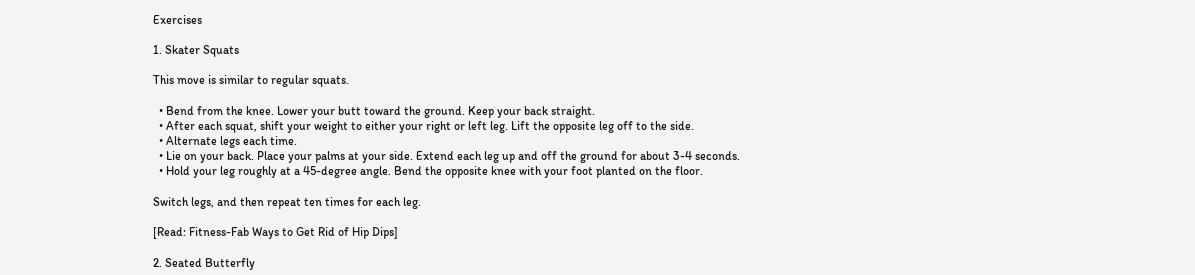Exercises

1. Skater Squats

This move is similar to regular squats.

  • Bend from the knee. Lower your butt toward the ground. Keep your back straight.
  • After each squat, shift your weight to either your right or left leg. Lift the opposite leg off to the side.
  • Alternate legs each time.
  • Lie on your back. Place your palms at your side. Extend each leg up and off the ground for about 3-4 seconds.
  • Hold your leg roughly at a 45-degree angle. Bend the opposite knee with your foot planted on the floor.

Switch legs, and then repeat ten times for each leg.

[Read: Fitness-Fab Ways to Get Rid of Hip Dips]

2. Seated Butterfly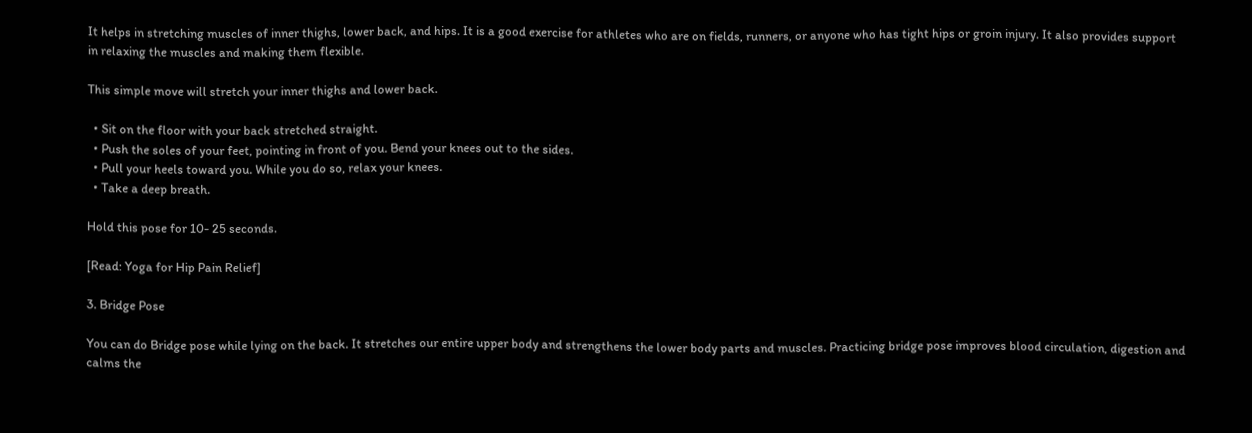It helps in stretching muscles of inner thighs, lower back, and hips. It is a good exercise for athletes who are on fields, runners, or anyone who has tight hips or groin injury. It also provides support in relaxing the muscles and making them flexible.

This simple move will stretch your inner thighs and lower back.

  • Sit on the floor with your back stretched straight.
  • Push the soles of your feet, pointing in front of you. Bend your knees out to the sides.
  • Pull your heels toward you. While you do so, relax your knees.
  • Take a deep breath.

Hold this pose for 10- 25 seconds.

[Read: Yoga for Hip Pain Relief]

3. Bridge Pose

You can do Bridge pose while lying on the back. It stretches our entire upper body and strengthens the lower body parts and muscles. Practicing bridge pose improves blood circulation, digestion and calms the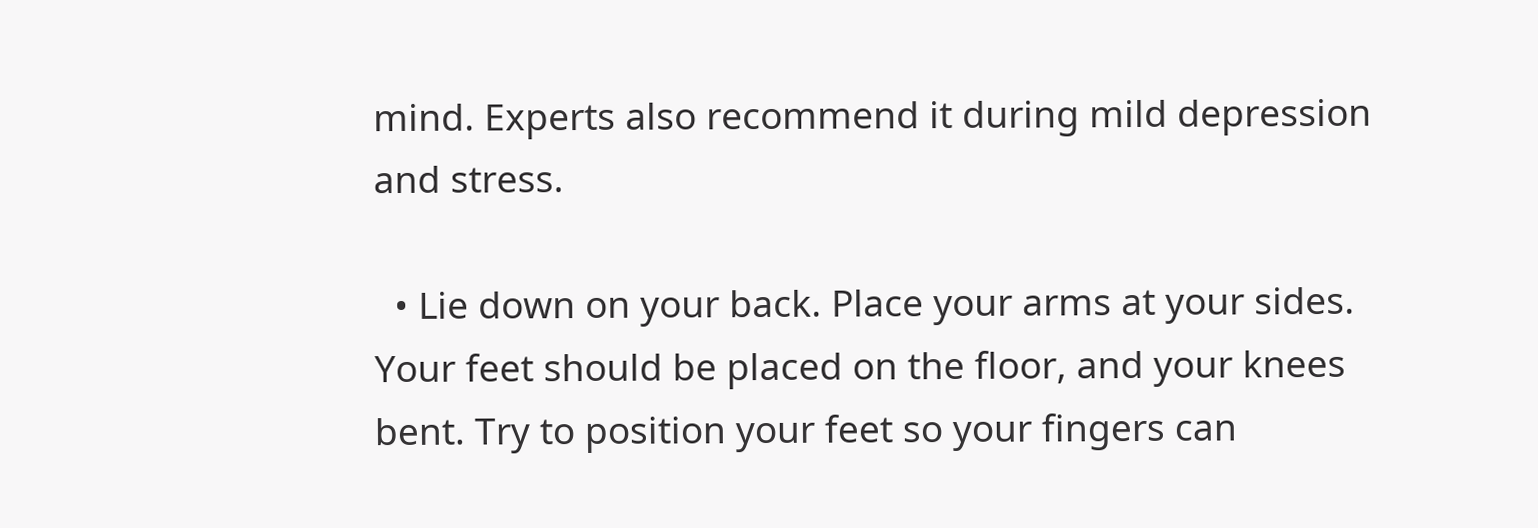mind. Experts also recommend it during mild depression and stress.

  • Lie down on your back. Place your arms at your sides. Your feet should be placed on the floor, and your knees bent. Try to position your feet so your fingers can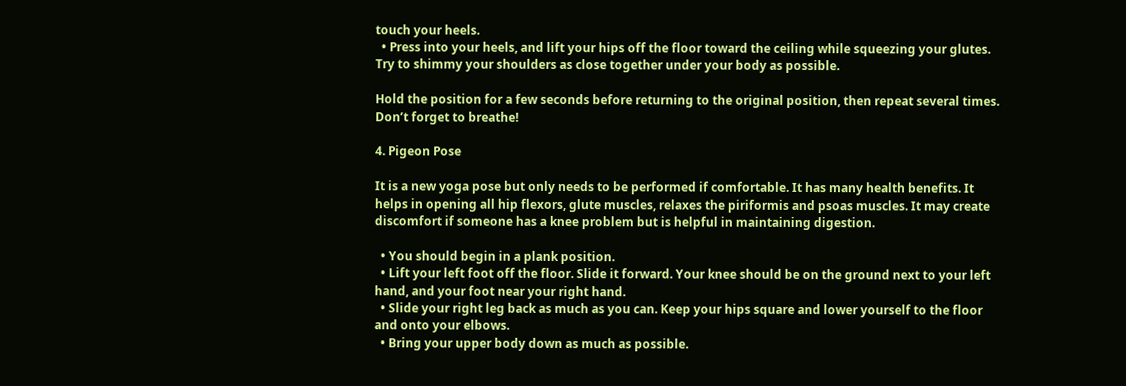touch your heels.
  • Press into your heels, and lift your hips off the floor toward the ceiling while squeezing your glutes. Try to shimmy your shoulders as close together under your body as possible.

Hold the position for a few seconds before returning to the original position, then repeat several times. Don’t forget to breathe!

4. Pigeon Pose

It is a new yoga pose but only needs to be performed if comfortable. It has many health benefits. It helps in opening all hip flexors, glute muscles, relaxes the piriformis and psoas muscles. It may create discomfort if someone has a knee problem but is helpful in maintaining digestion.

  • You should begin in a plank position.
  • Lift your left foot off the floor. Slide it forward. Your knee should be on the ground next to your left hand, and your foot near your right hand.
  • Slide your right leg back as much as you can. Keep your hips square and lower yourself to the floor and onto your elbows.
  • Bring your upper body down as much as possible.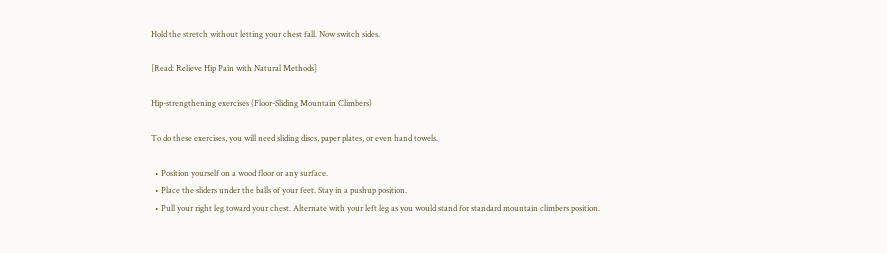Hold the stretch without letting your chest fall. Now switch sides.

[Read: Relieve Hip Pain with Natural Methods]

Hip-strengthening exercises (Floor-Sliding Mountain Climbers)

To do these exercises, you will need sliding discs, paper plates, or even hand towels.

  • Position yourself on a wood floor or any surface.
  • Place the sliders under the balls of your feet. Stay in a pushup position.
  • Pull your right leg toward your chest. Alternate with your left leg as you would stand for standard mountain climbers position.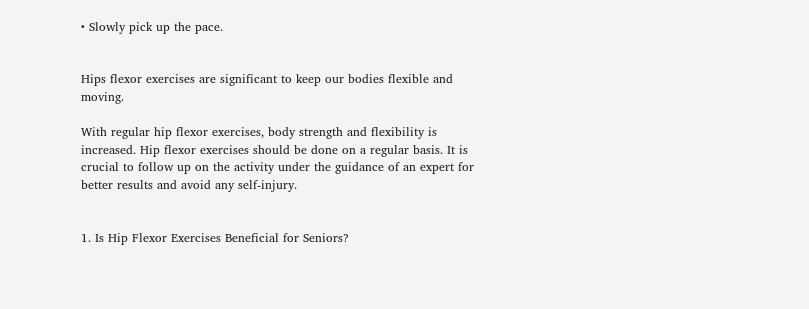• Slowly pick up the pace.


Hips flexor exercises are significant to keep our bodies flexible and moving.

With regular hip flexor exercises, body strength and flexibility is increased. Hip flexor exercises should be done on a regular basis. It is crucial to follow up on the activity under the guidance of an expert for better results and avoid any self-injury.


1. Is Hip Flexor Exercises Beneficial for Seniors?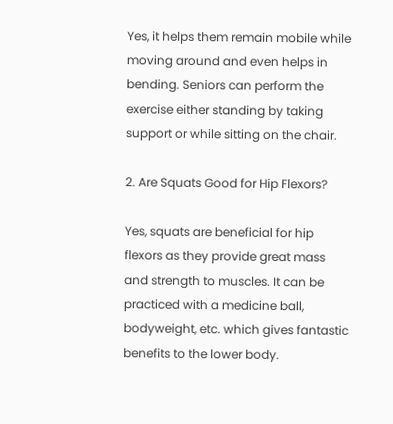Yes, it helps them remain mobile while moving around and even helps in bending. Seniors can perform the exercise either standing by taking support or while sitting on the chair.

2. Are Squats Good for Hip Flexors?

Yes, squats are beneficial for hip flexors as they provide great mass and strength to muscles. It can be practiced with a medicine ball, bodyweight, etc. which gives fantastic benefits to the lower body.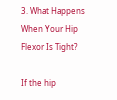3. What Happens When Your Hip Flexor Is Tight?

If the hip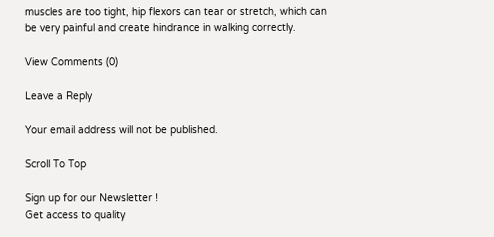muscles are too tight, hip flexors can tear or stretch, which can be very painful and create hindrance in walking correctly.

View Comments (0)

Leave a Reply

Your email address will not be published.

Scroll To Top

Sign up for our Newsletter !
Get access to quality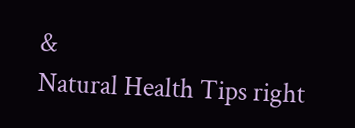&
Natural Health Tips right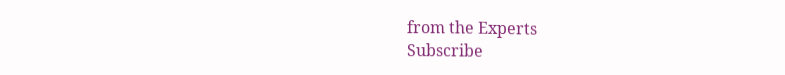from the Experts
Subscribe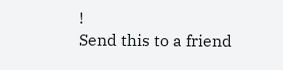!
Send this to a friend